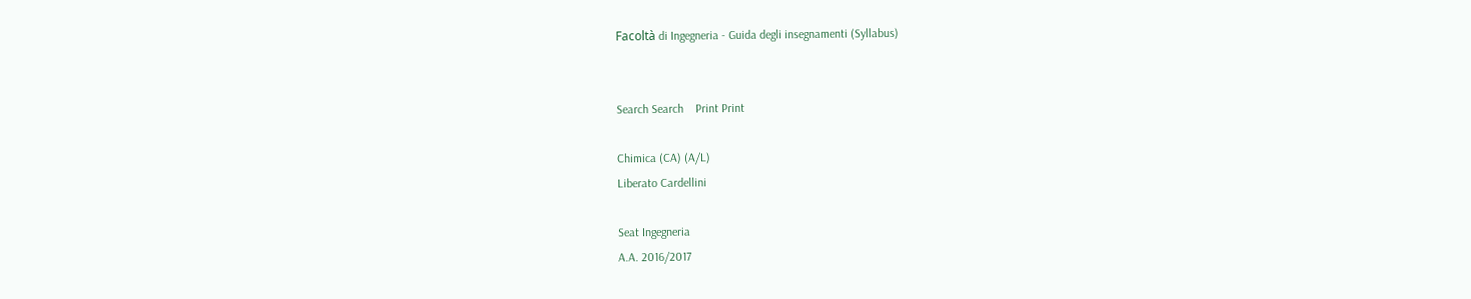Facoltà di Ingegneria - Guida degli insegnamenti (Syllabus)


Search Search    Print Print

Chimica (CA) (A/L)
Liberato Cardellini

Seat Ingegneria
A.A. 2016/2017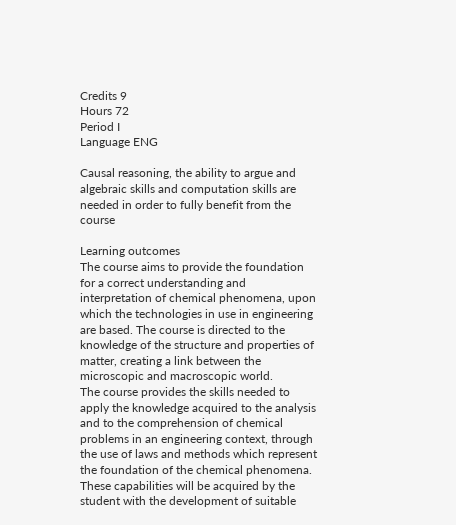Credits 9
Hours 72
Period I
Language ENG

Causal reasoning, the ability to argue and algebraic skills and computation skills are needed in order to fully benefit from the course

Learning outcomes
The course aims to provide the foundation for a correct understanding and interpretation of chemical phenomena, upon which the technologies in use in engineering are based. The course is directed to the knowledge of the structure and properties of matter, creating a link between the microscopic and macroscopic world.
The course provides the skills needed to apply the knowledge acquired to the analysis and to the comprehension of chemical problems in an engineering context, through the use of laws and methods which represent the foundation of the chemical phenomena. These capabilities will be acquired by the student with the development of suitable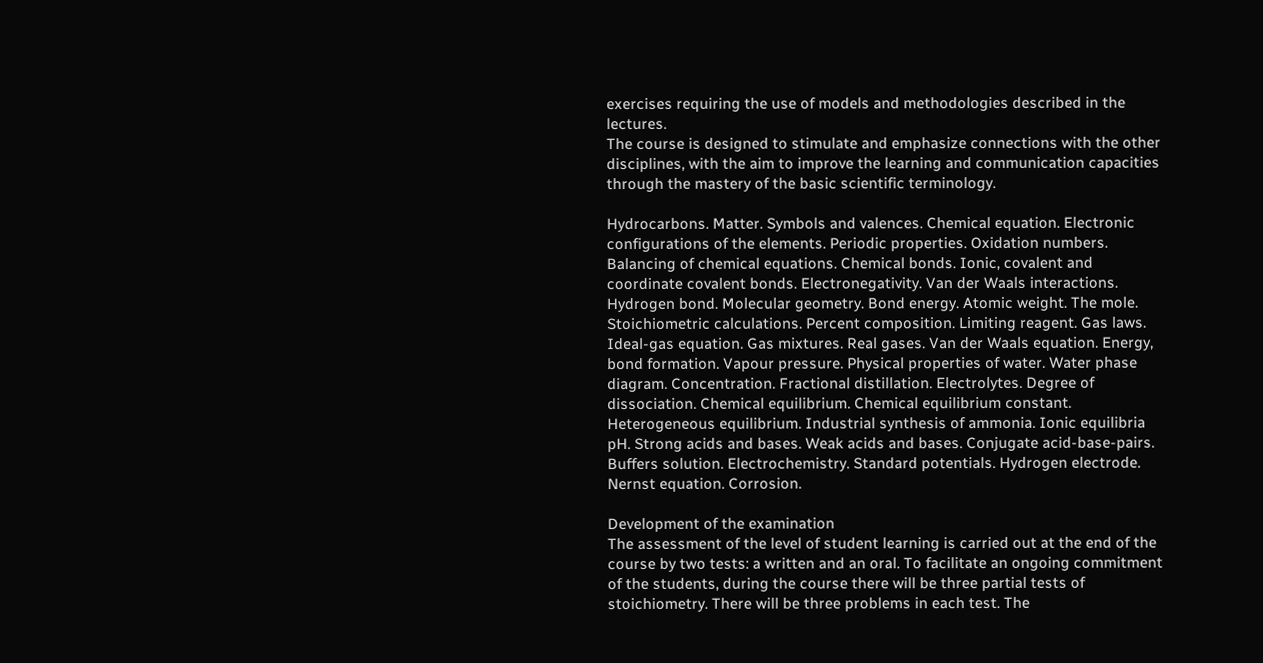exercises requiring the use of models and methodologies described in the lectures.
The course is designed to stimulate and emphasize connections with the other disciplines, with the aim to improve the learning and communication capacities through the mastery of the basic scientific terminology.

Hydrocarbons. Matter. Symbols and valences. Chemical equation. Electronic configurations of the elements. Periodic properties. Oxidation numbers. Balancing of chemical equations. Chemical bonds. Ionic, covalent and coordinate covalent bonds. Electronegativity. Van der Waals interactions. Hydrogen bond. Molecular geometry. Bond energy. Atomic weight. The mole. Stoichiometric calculations. Percent composition. Limiting reagent. Gas laws. Ideal-gas equation. Gas mixtures. Real gases. Van der Waals equation. Energy, bond formation. Vapour pressure. Physical properties of water. Water phase diagram. Concentration. Fractional distillation. Electrolytes. Degree of dissociation. Chemical equilibrium. Chemical equilibrium constant. Heterogeneous equilibrium. Industrial synthesis of ammonia. Ionic equilibria pH. Strong acids and bases. Weak acids and bases. Conjugate acid-base-pairs. Buffers solution. Electrochemistry. Standard potentials. Hydrogen electrode. Nernst equation. Corrosion.

Development of the examination
The assessment of the level of student learning is carried out at the end of the course by two tests: a written and an oral. To facilitate an ongoing commitment of the students, during the course there will be three partial tests of stoichiometry. There will be three problems in each test. The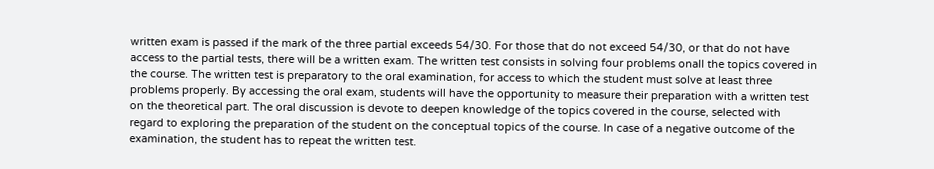written exam is passed if the mark of the three partial exceeds 54/30. For those that do not exceed 54/30, or that do not have access to the partial tests, there will be a written exam. The written test consists in solving four problems onall the topics covered in the course. The written test is preparatory to the oral examination, for access to which the student must solve at least three problems properly. By accessing the oral exam, students will have the opportunity to measure their preparation with a written test on the theoretical part. The oral discussion is devote to deepen knowledge of the topics covered in the course, selected with regard to exploring the preparation of the student on the conceptual topics of the course. In case of a negative outcome of the examination, the student has to repeat the written test.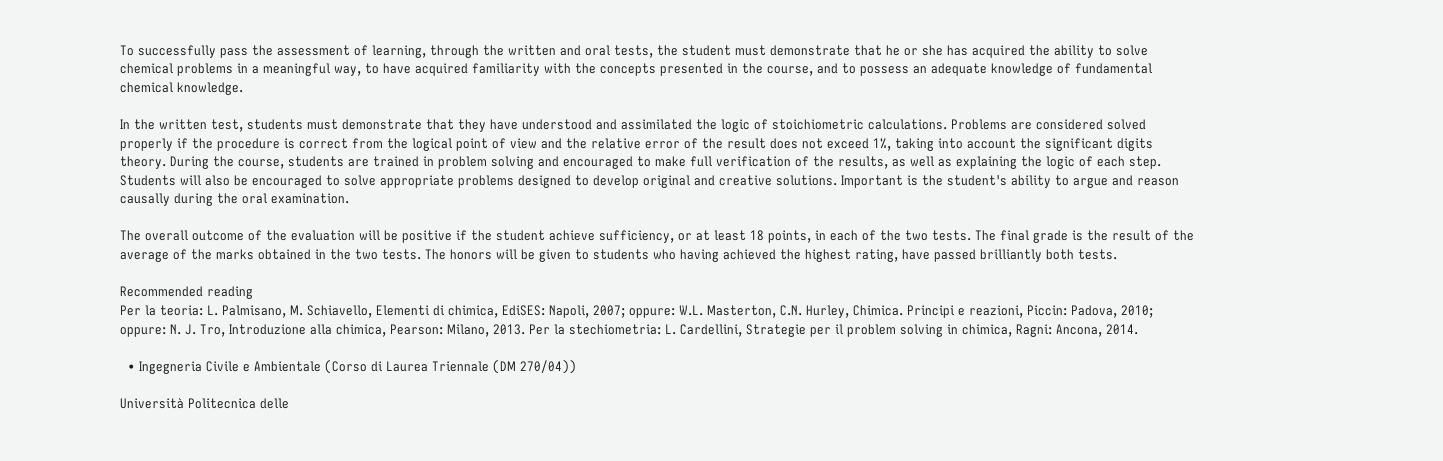To successfully pass the assessment of learning, through the written and oral tests, the student must demonstrate that he or she has acquired the ability to solve chemical problems in a meaningful way, to have acquired familiarity with the concepts presented in the course, and to possess an adequate knowledge of fundamental chemical knowledge.

In the written test, students must demonstrate that they have understood and assimilated the logic of stoichiometric calculations. Problems are considered solved properly if the procedure is correct from the logical point of view and the relative error of the result does not exceed 1%, taking into account the significant digits theory. During the course, students are trained in problem solving and encouraged to make full verification of the results, as well as explaining the logic of each step. Students will also be encouraged to solve appropriate problems designed to develop original and creative solutions. Important is the student's ability to argue and reason causally during the oral examination.

The overall outcome of the evaluation will be positive if the student achieve sufficiency, or at least 18 points, in each of the two tests. The final grade is the result of the average of the marks obtained in the two tests. The honors will be given to students who having achieved the highest rating, have passed brilliantly both tests.

Recommended reading
Per la teoria: L. Palmisano, M. Schiavello, Elementi di chimica, EdiSES: Napoli, 2007; oppure: W.L. Masterton, C.N. Hurley, Chimica. Principi e reazioni, Piccin: Padova, 2010; oppure: N. J. Tro, Introduzione alla chimica, Pearson: Milano, 2013. Per la stechiometria: L. Cardellini, Strategie per il problem solving in chimica, Ragni: Ancona, 2014.

  • Ingegneria Civile e Ambientale (Corso di Laurea Triennale (DM 270/04))

Università Politecnica delle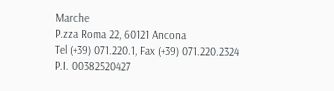Marche
P.zza Roma 22, 60121 Ancona
Tel (+39) 071.220.1, Fax (+39) 071.220.2324
P.I. 00382520427